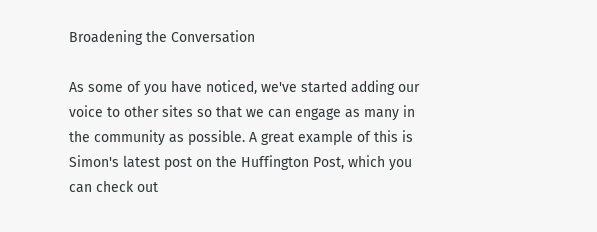Broadening the Conversation

As some of you have noticed, we've started adding our voice to other sites so that we can engage as many in the community as possible. A great example of this is Simon's latest post on the Huffington Post, which you can check out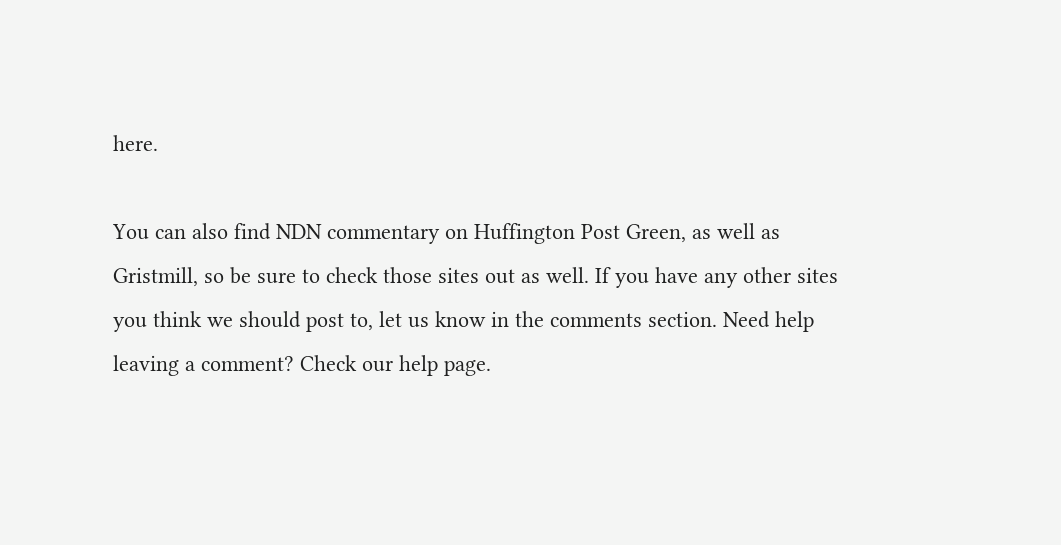here.

You can also find NDN commentary on Huffington Post Green, as well as Gristmill, so be sure to check those sites out as well. If you have any other sites you think we should post to, let us know in the comments section. Need help leaving a comment? Check our help page.